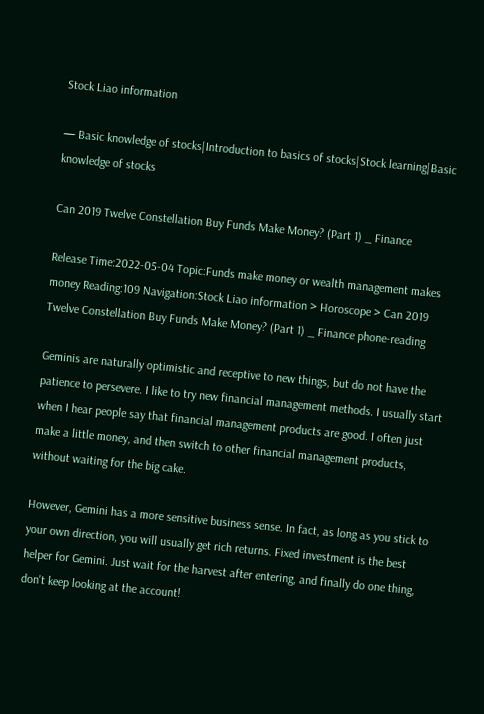Stock Liao information

— Basic knowledge of stocks|Introduction to basics of stocks|Stock learning|Basic knowledge of stocks

Can 2019 Twelve Constellation Buy Funds Make Money? (Part 1) _ Finance

Release Time:2022-05-04 Topic:Funds make money or wealth management makes money Reading:109 Navigation:Stock Liao information > Horoscope > Can 2019 Twelve Constellation Buy Funds Make Money? (Part 1) _ Finance phone-reading

Geminis are naturally optimistic and receptive to new things, but do not have the patience to persevere. I like to try new financial management methods. I usually start when I hear people say that financial management products are good. I often just make a little money, and then switch to other financial management products, without waiting for the big cake.

However, Gemini has a more sensitive business sense. In fact, as long as you stick to your own direction, you will usually get rich returns. Fixed investment is the best helper for Gemini. Just wait for the harvest after entering, and finally do one thing, don't keep looking at the account!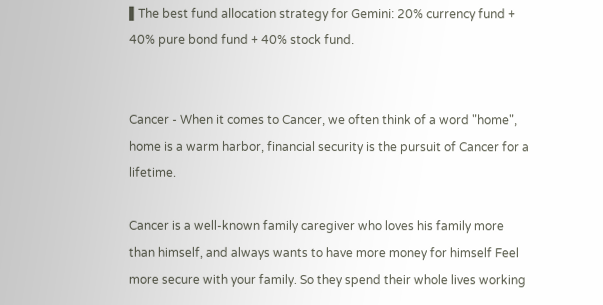▌The best fund allocation strategy for Gemini: 20% currency fund + 40% pure bond fund + 40% stock fund.


Cancer - When it comes to Cancer, we often think of a word "home", home is a warm harbor, financial security is the pursuit of Cancer for a lifetime.

Cancer is a well-known family caregiver who loves his family more than himself, and always wants to have more money for himself Feel more secure with your family. So they spend their whole lives working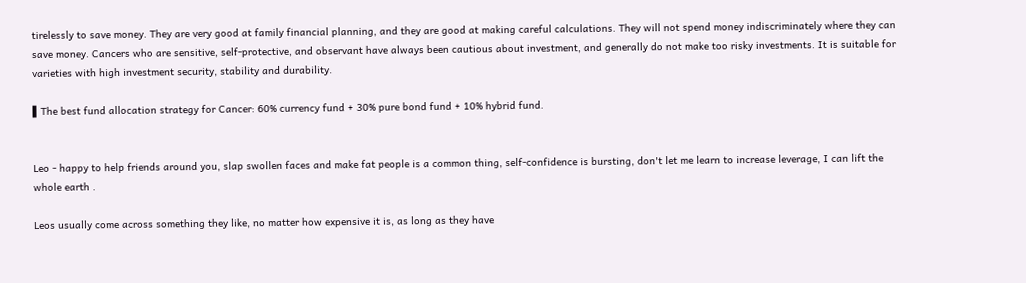tirelessly to save money. They are very good at family financial planning, and they are good at making careful calculations. They will not spend money indiscriminately where they can save money. Cancers who are sensitive, self-protective, and observant have always been cautious about investment, and generally do not make too risky investments. It is suitable for varieties with high investment security, stability and durability.

▌The best fund allocation strategy for Cancer: 60% currency fund + 30% pure bond fund + 10% hybrid fund.


Leo - happy to help friends around you, slap swollen faces and make fat people is a common thing, self-confidence is bursting, don't let me learn to increase leverage, I can lift the whole earth .

Leos usually come across something they like, no matter how expensive it is, as long as they have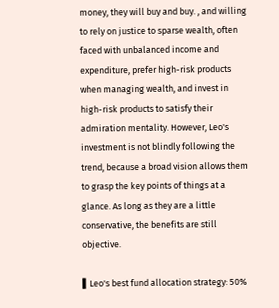money, they will buy and buy. , and willing to rely on justice to sparse wealth, often faced with unbalanced income and expenditure, prefer high-risk products when managing wealth, and invest in high-risk products to satisfy their admiration mentality. However, Leo's investment is not blindly following the trend, because a broad vision allows them to grasp the key points of things at a glance. As long as they are a little conservative, the benefits are still objective.

▌Leo's best fund allocation strategy: 50%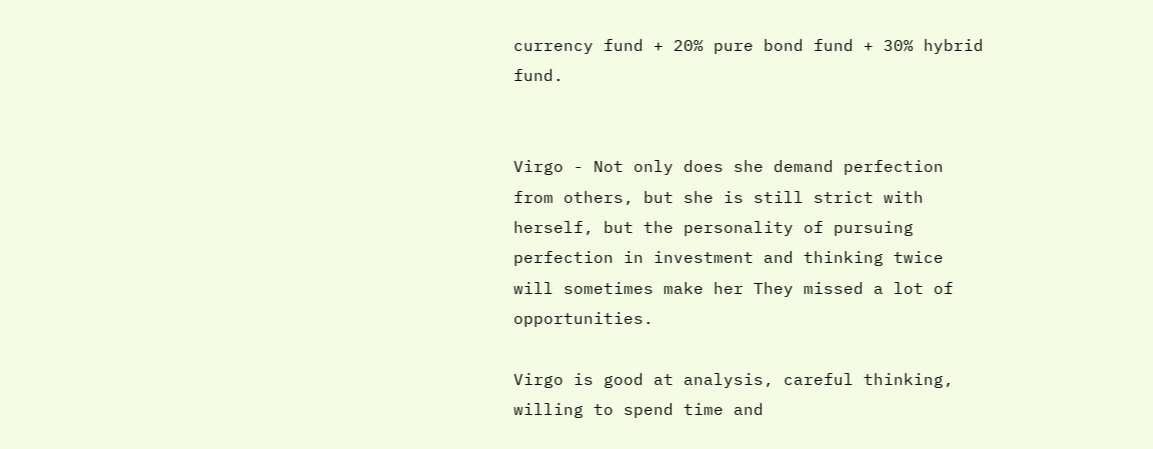currency fund + 20% pure bond fund + 30% hybrid fund.


Virgo - Not only does she demand perfection from others, but she is still strict with herself, but the personality of pursuing perfection in investment and thinking twice will sometimes make her They missed a lot of opportunities.

Virgo is good at analysis, careful thinking, willing to spend time and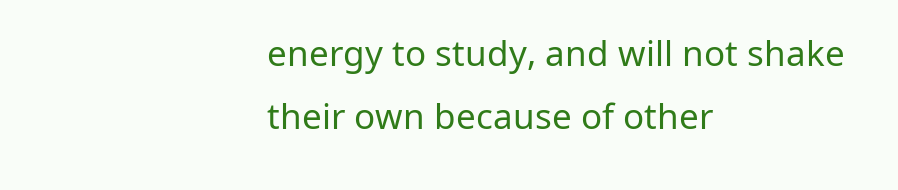energy to study, and will not shake their own because of other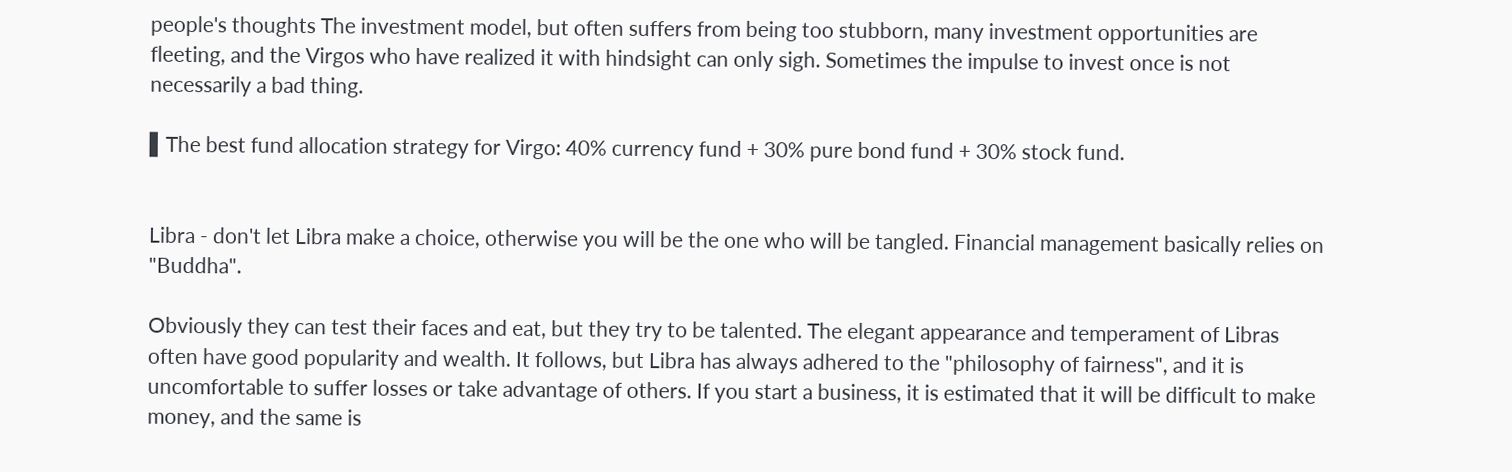people's thoughts The investment model, but often suffers from being too stubborn, many investment opportunities are fleeting, and the Virgos who have realized it with hindsight can only sigh. Sometimes the impulse to invest once is not necessarily a bad thing.

▌The best fund allocation strategy for Virgo: 40% currency fund + 30% pure bond fund + 30% stock fund.


Libra - don't let Libra make a choice, otherwise you will be the one who will be tangled. Financial management basically relies on "Buddha".

Obviously they can test their faces and eat, but they try to be talented. The elegant appearance and temperament of Libras often have good popularity and wealth. It follows, but Libra has always adhered to the "philosophy of fairness", and it is uncomfortable to suffer losses or take advantage of others. If you start a business, it is estimated that it will be difficult to make money, and the same is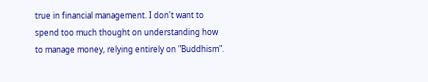true in financial management. I don't want to spend too much thought on understanding how to manage money, relying entirely on "Buddhism".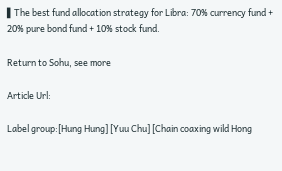▌The best fund allocation strategy for Libra: 70% currency fund + 20% pure bond fund + 10% stock fund.

Return to Sohu, see more

Article Url:

Label group:[Hung Hung] [Yuu Chu] [Chain coaxing wild Hong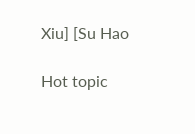Xiu] [Su Hao

Hot topic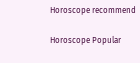Horoscope recommend

Horoscope Popular